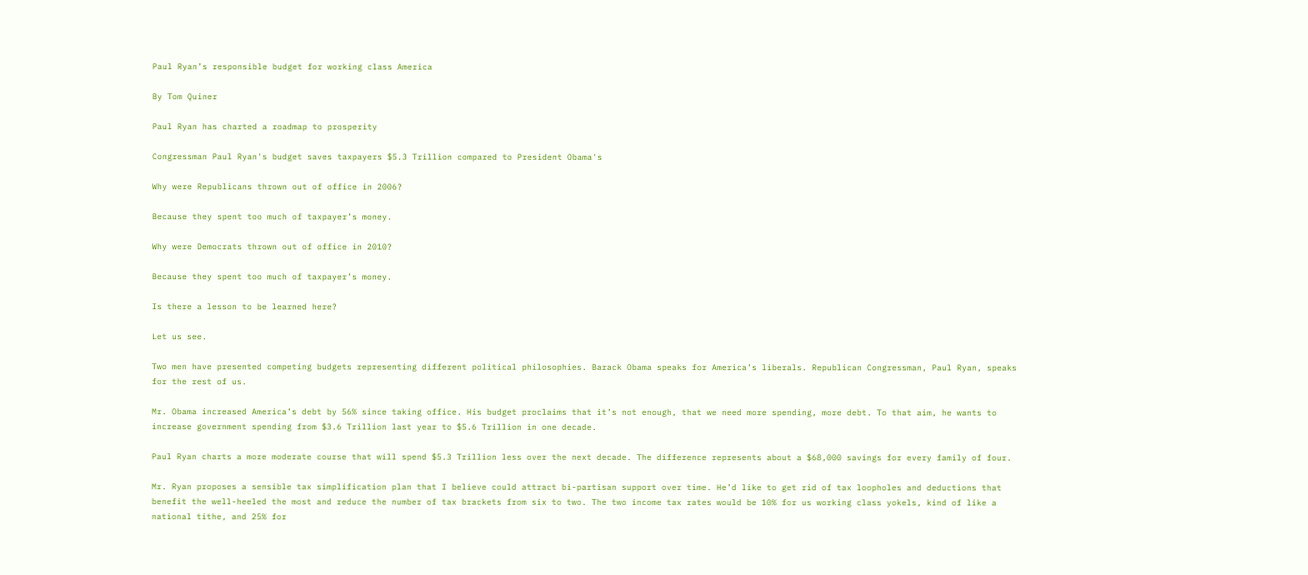Paul Ryan’s responsible budget for working class America

By Tom Quiner

Paul Ryan has charted a roadmap to prosperity

Congressman Paul Ryan's budget saves taxpayers $5.3 Trillion compared to President Obama's

Why were Republicans thrown out of office in 2006?

Because they spent too much of taxpayer’s money.

Why were Democrats thrown out of office in 2010?

Because they spent too much of taxpayer’s money.

Is there a lesson to be learned here?

Let us see.

Two men have presented competing budgets representing different political philosophies. Barack Obama speaks for America’s liberals. Republican Congressman, Paul Ryan, speaks for the rest of us.

Mr. Obama increased America’s debt by 56% since taking office. His budget proclaims that it’s not enough, that we need more spending, more debt. To that aim, he wants to increase government spending from $3.6 Trillion last year to $5.6 Trillion in one decade.

Paul Ryan charts a more moderate course that will spend $5.3 Trillion less over the next decade. The difference represents about a $68,000 savings for every family of four.

Mr. Ryan proposes a sensible tax simplification plan that I believe could attract bi-partisan support over time. He’d like to get rid of tax loopholes and deductions that benefit the well-heeled the most and reduce the number of tax brackets from six to two. The two income tax rates would be 10% for us working class yokels, kind of like a national tithe, and 25% for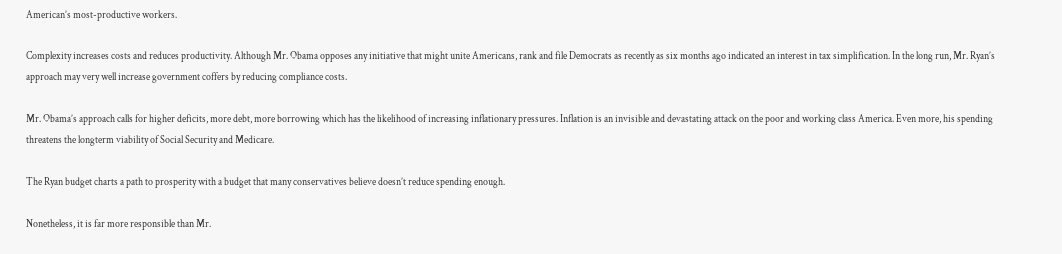American’s most-productive workers.

Complexity increases costs and reduces productivity. Although Mr. Obama opposes any initiative that might unite Americans, rank and file Democrats as recently as six months ago indicated an interest in tax simplification. In the long run, Mr. Ryan’s approach may very well increase government coffers by reducing compliance costs.

Mr. Obama’s approach calls for higher deficits, more debt, more borrowing which has the likelihood of increasing inflationary pressures. Inflation is an invisible and devastating attack on the poor and working class America. Even more, his spending threatens the longterm viability of Social Security and Medicare.

The Ryan budget charts a path to prosperity with a budget that many conservatives believe doesn’t reduce spending enough.

Nonetheless, it is far more responsible than Mr.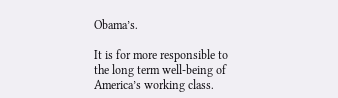Obama’s.

It is for more responsible to the long term well-being of America’s working class.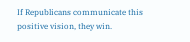If Republicans communicate this positive vision, they win.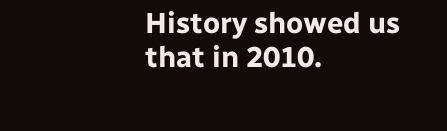History showed us that in 2010.